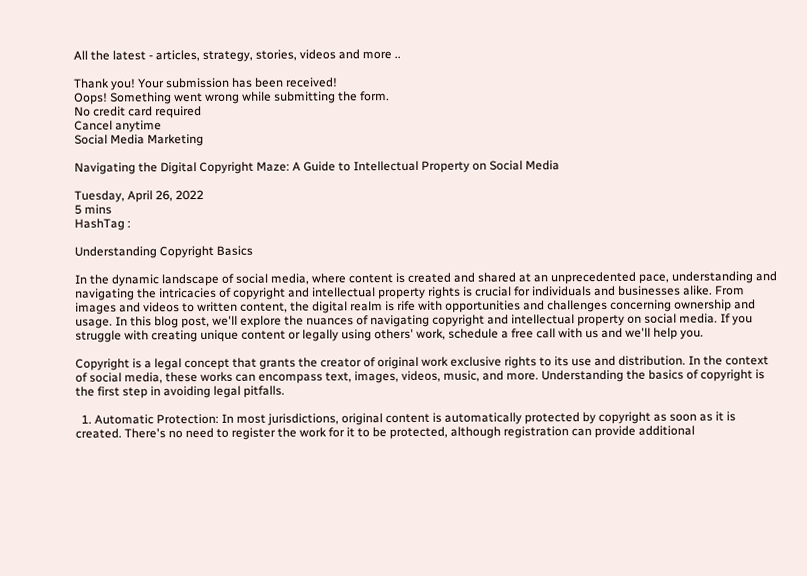All the latest - articles, strategy, stories, videos and more ..

Thank you! Your submission has been received!
Oops! Something went wrong while submitting the form.
No credit card required
Cancel anytime
Social Media Marketing

Navigating the Digital Copyright Maze: A Guide to Intellectual Property on Social Media

Tuesday, April 26, 2022
5 mins
HashTag :

Understanding Copyright Basics

In the dynamic landscape of social media, where content is created and shared at an unprecedented pace, understanding and navigating the intricacies of copyright and intellectual property rights is crucial for individuals and businesses alike. From images and videos to written content, the digital realm is rife with opportunities and challenges concerning ownership and usage. In this blog post, we'll explore the nuances of navigating copyright and intellectual property on social media. If you struggle with creating unique content or legally using others' work, schedule a free call with us and we'll help you.

Copyright is a legal concept that grants the creator of original work exclusive rights to its use and distribution. In the context of social media, these works can encompass text, images, videos, music, and more. Understanding the basics of copyright is the first step in avoiding legal pitfalls.

  1. Automatic Protection: In most jurisdictions, original content is automatically protected by copyright as soon as it is created. There's no need to register the work for it to be protected, although registration can provide additional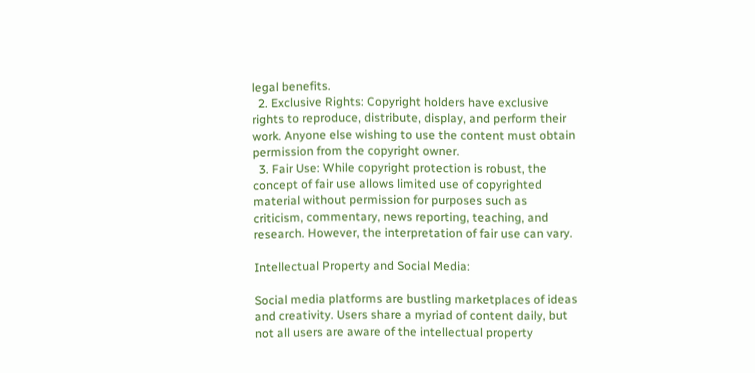legal benefits.
  2. Exclusive Rights: Copyright holders have exclusive rights to reproduce, distribute, display, and perform their work. Anyone else wishing to use the content must obtain permission from the copyright owner.
  3. Fair Use: While copyright protection is robust, the concept of fair use allows limited use of copyrighted material without permission for purposes such as criticism, commentary, news reporting, teaching, and research. However, the interpretation of fair use can vary.

Intellectual Property and Social Media:

Social media platforms are bustling marketplaces of ideas and creativity. Users share a myriad of content daily, but not all users are aware of the intellectual property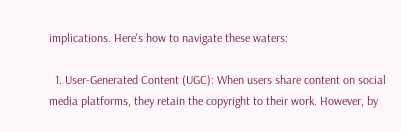implications. Here's how to navigate these waters:

  1. User-Generated Content (UGC): When users share content on social media platforms, they retain the copyright to their work. However, by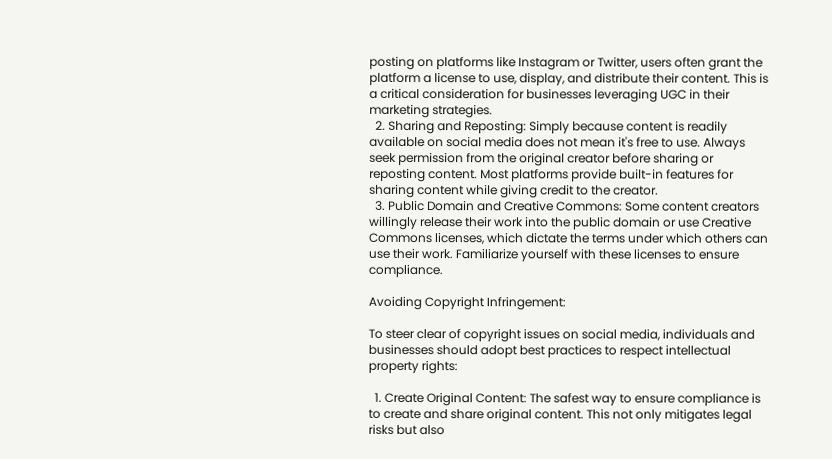posting on platforms like Instagram or Twitter, users often grant the platform a license to use, display, and distribute their content. This is a critical consideration for businesses leveraging UGC in their marketing strategies.
  2. Sharing and Reposting: Simply because content is readily available on social media does not mean it's free to use. Always seek permission from the original creator before sharing or reposting content. Most platforms provide built-in features for sharing content while giving credit to the creator.
  3. Public Domain and Creative Commons: Some content creators willingly release their work into the public domain or use Creative Commons licenses, which dictate the terms under which others can use their work. Familiarize yourself with these licenses to ensure compliance.

Avoiding Copyright Infringement:

To steer clear of copyright issues on social media, individuals and businesses should adopt best practices to respect intellectual property rights:

  1. Create Original Content: The safest way to ensure compliance is to create and share original content. This not only mitigates legal risks but also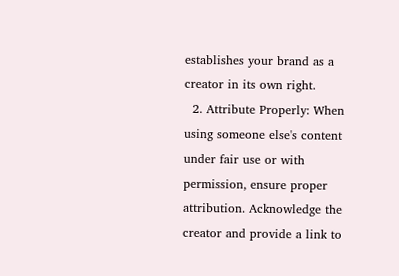establishes your brand as a creator in its own right.
  2. Attribute Properly: When using someone else's content under fair use or with permission, ensure proper attribution. Acknowledge the creator and provide a link to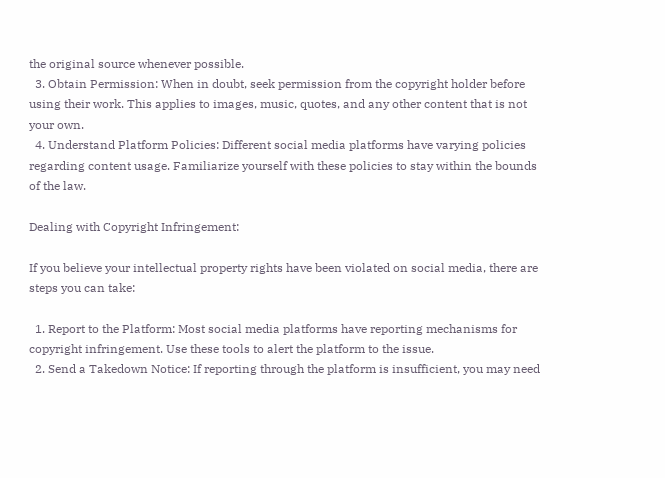the original source whenever possible.
  3. Obtain Permission: When in doubt, seek permission from the copyright holder before using their work. This applies to images, music, quotes, and any other content that is not your own.
  4. Understand Platform Policies: Different social media platforms have varying policies regarding content usage. Familiarize yourself with these policies to stay within the bounds of the law.

Dealing with Copyright Infringement:

If you believe your intellectual property rights have been violated on social media, there are steps you can take:

  1. Report to the Platform: Most social media platforms have reporting mechanisms for copyright infringement. Use these tools to alert the platform to the issue.
  2. Send a Takedown Notice: If reporting through the platform is insufficient, you may need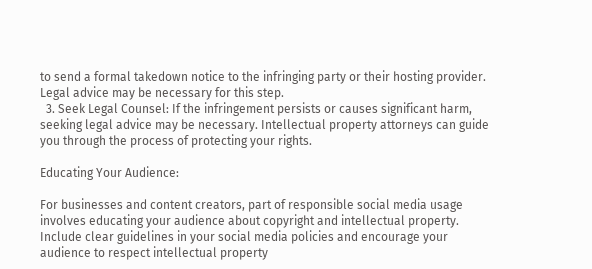to send a formal takedown notice to the infringing party or their hosting provider. Legal advice may be necessary for this step.
  3. Seek Legal Counsel: If the infringement persists or causes significant harm, seeking legal advice may be necessary. Intellectual property attorneys can guide you through the process of protecting your rights.

Educating Your Audience:

For businesses and content creators, part of responsible social media usage involves educating your audience about copyright and intellectual property. Include clear guidelines in your social media policies and encourage your audience to respect intellectual property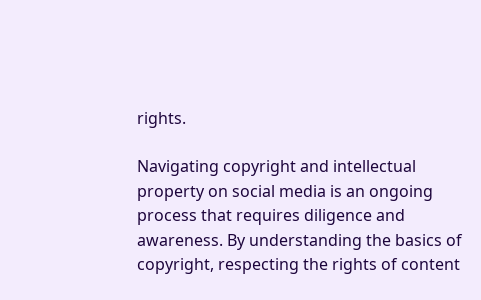rights.

Navigating copyright and intellectual property on social media is an ongoing process that requires diligence and awareness. By understanding the basics of copyright, respecting the rights of content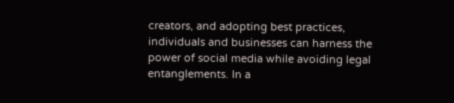creators, and adopting best practices, individuals and businesses can harness the power of social media while avoiding legal entanglements. In a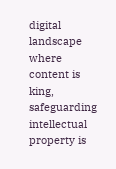digital landscape where content is king, safeguarding intellectual property is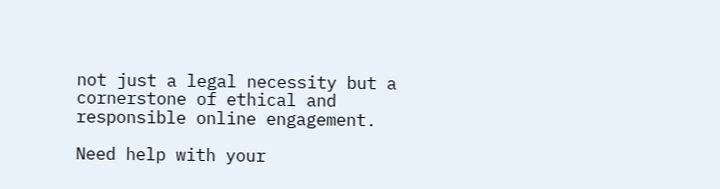not just a legal necessity but a cornerstone of ethical and responsible online engagement.

Need help with your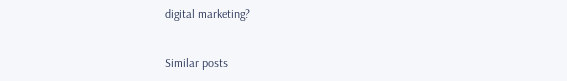digital marketing?


Similar posts